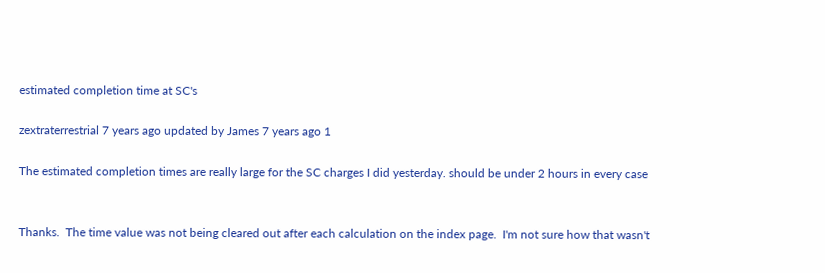estimated completion time at SC's

zextraterrestrial 7 years ago updated by James 7 years ago 1

The estimated completion times are really large for the SC charges I did yesterday. should be under 2 hours in every case


Thanks.  The time value was not being cleared out after each calculation on the index page.  I'm not sure how that wasn't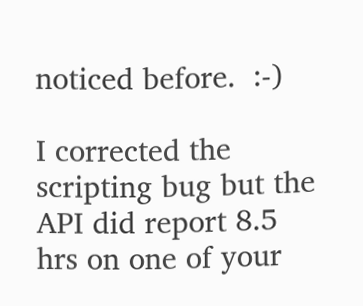noticed before.  :-)

I corrected the scripting bug but the API did report 8.5 hrs on one of your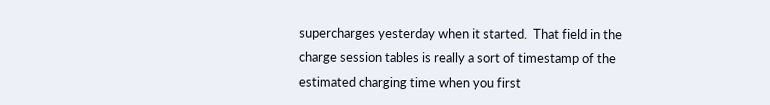supercharges yesterday when it started.  That field in the charge session tables is really a sort of timestamp of the estimated charging time when you first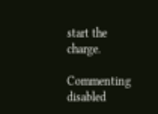start the charge.

Commenting disabled